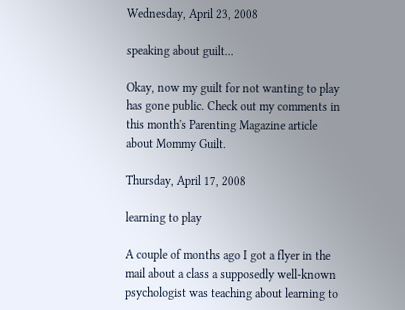Wednesday, April 23, 2008

speaking about guilt...

Okay, now my guilt for not wanting to play has gone public. Check out my comments in this month's Parenting Magazine article about Mommy Guilt.

Thursday, April 17, 2008

learning to play

A couple of months ago I got a flyer in the mail about a class a supposedly well-known psychologist was teaching about learning to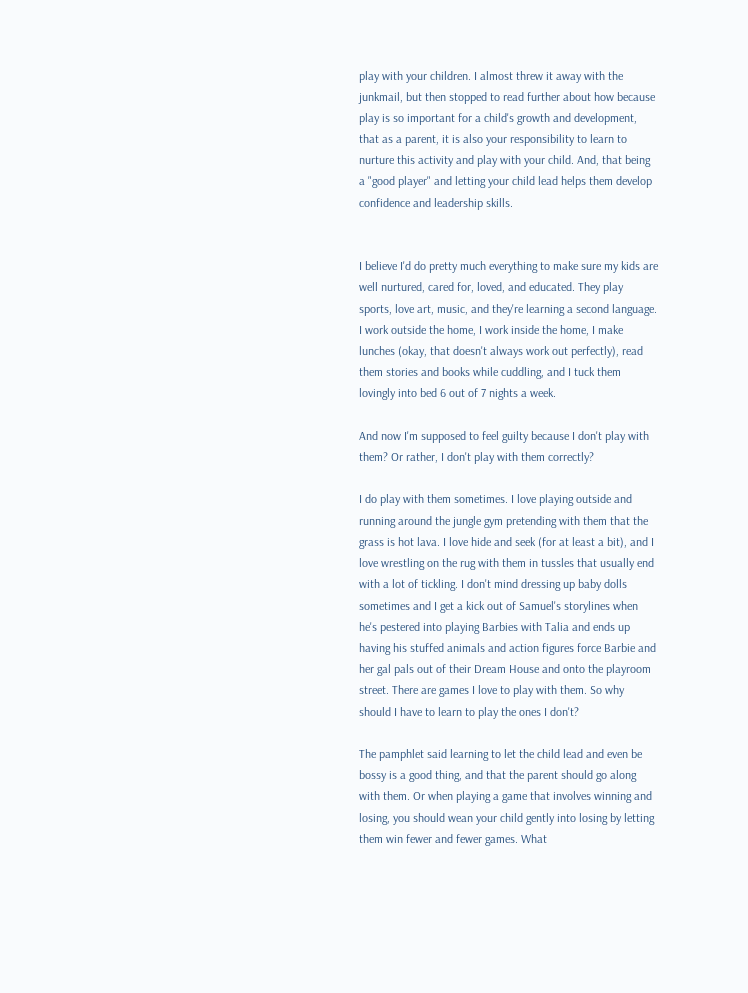play with your children. I almost threw it away with the junkmail, but then stopped to read further about how because play is so important for a child's growth and development, that as a parent, it is also your responsibility to learn to nurture this activity and play with your child. And, that being a "good player" and letting your child lead helps them develop confidence and leadership skills.


I believe I'd do pretty much everything to make sure my kids are well nurtured, cared for, loved, and educated. They play sports, love art, music, and they're learning a second language. I work outside the home, I work inside the home, I make lunches (okay, that doesn't always work out perfectly), read them stories and books while cuddling, and I tuck them lovingly into bed 6 out of 7 nights a week.

And now I'm supposed to feel guilty because I don't play with them? Or rather, I don't play with them correctly?

I do play with them sometimes. I love playing outside and running around the jungle gym pretending with them that the grass is hot lava. I love hide and seek (for at least a bit), and I love wrestling on the rug with them in tussles that usually end with a lot of tickling. I don't mind dressing up baby dolls sometimes and I get a kick out of Samuel's storylines when he's pestered into playing Barbies with Talia and ends up having his stuffed animals and action figures force Barbie and her gal pals out of their Dream House and onto the playroom street. There are games I love to play with them. So why should I have to learn to play the ones I don't?

The pamphlet said learning to let the child lead and even be bossy is a good thing, and that the parent should go along with them. Or when playing a game that involves winning and losing, you should wean your child gently into losing by letting them win fewer and fewer games. What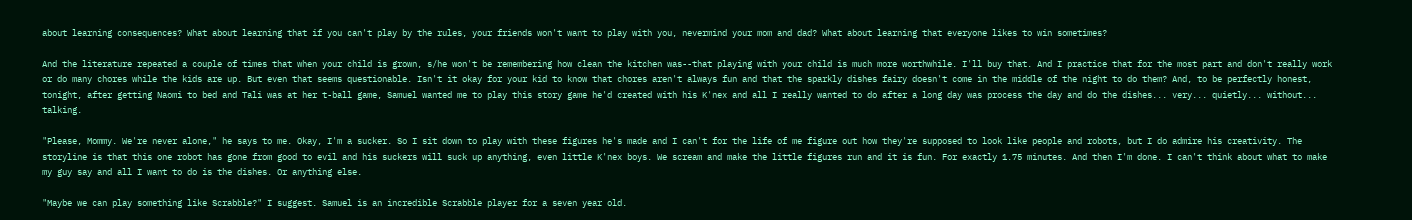about learning consequences? What about learning that if you can't play by the rules, your friends won't want to play with you, nevermind your mom and dad? What about learning that everyone likes to win sometimes?

And the literature repeated a couple of times that when your child is grown, s/he won't be remembering how clean the kitchen was--that playing with your child is much more worthwhile. I'll buy that. And I practice that for the most part and don't really work or do many chores while the kids are up. But even that seems questionable. Isn't it okay for your kid to know that chores aren't always fun and that the sparkly dishes fairy doesn't come in the middle of the night to do them? And, to be perfectly honest, tonight, after getting Naomi to bed and Tali was at her t-ball game, Samuel wanted me to play this story game he'd created with his K'nex and all I really wanted to do after a long day was process the day and do the dishes... very... quietly... without... talking.

"Please, Mommy. We're never alone," he says to me. Okay, I'm a sucker. So I sit down to play with these figures he's made and I can't for the life of me figure out how they're supposed to look like people and robots, but I do admire his creativity. The storyline is that this one robot has gone from good to evil and his suckers will suck up anything, even little K'nex boys. We scream and make the little figures run and it is fun. For exactly 1.75 minutes. And then I'm done. I can't think about what to make my guy say and all I want to do is the dishes. Or anything else.

"Maybe we can play something like Scrabble?" I suggest. Samuel is an incredible Scrabble player for a seven year old.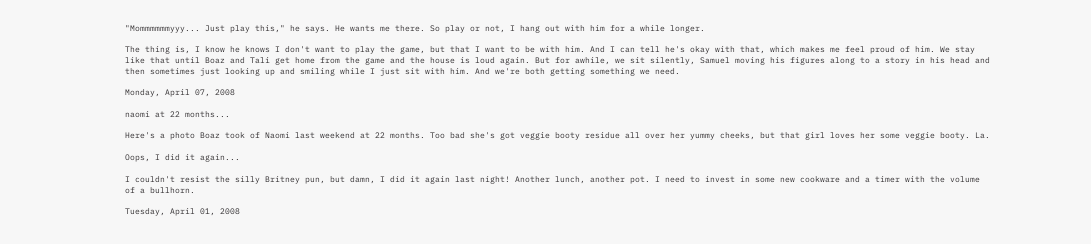"Mommmmmmyyy... Just play this," he says. He wants me there. So play or not, I hang out with him for a while longer.

The thing is, I know he knows I don't want to play the game, but that I want to be with him. And I can tell he's okay with that, which makes me feel proud of him. We stay like that until Boaz and Tali get home from the game and the house is loud again. But for awhile, we sit silently, Samuel moving his figures along to a story in his head and then sometimes just looking up and smiling while I just sit with him. And we're both getting something we need.

Monday, April 07, 2008

naomi at 22 months...

Here's a photo Boaz took of Naomi last weekend at 22 months. Too bad she's got veggie booty residue all over her yummy cheeks, but that girl loves her some veggie booty. La.

Oops, I did it again...

I couldn't resist the silly Britney pun, but damn, I did it again last night! Another lunch, another pot. I need to invest in some new cookware and a timer with the volume of a bullhorn.

Tuesday, April 01, 2008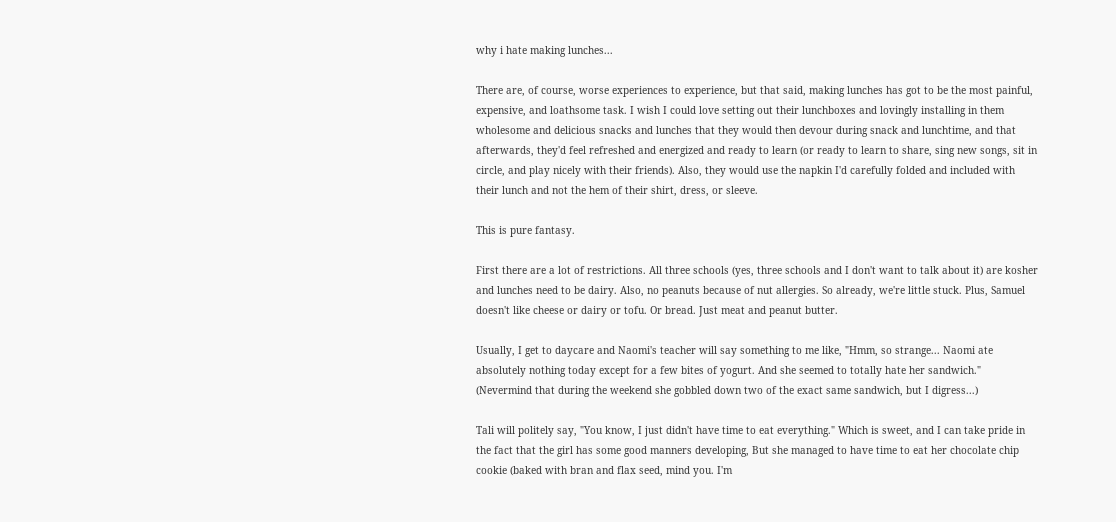why i hate making lunches...

There are, of course, worse experiences to experience, but that said, making lunches has got to be the most painful, expensive, and loathsome task. I wish I could love setting out their lunchboxes and lovingly installing in them wholesome and delicious snacks and lunches that they would then devour during snack and lunchtime, and that afterwards, they'd feel refreshed and energized and ready to learn (or ready to learn to share, sing new songs, sit in circle, and play nicely with their friends). Also, they would use the napkin I'd carefully folded and included with their lunch and not the hem of their shirt, dress, or sleeve.

This is pure fantasy.

First there are a lot of restrictions. All three schools (yes, three schools and I don't want to talk about it) are kosher and lunches need to be dairy. Also, no peanuts because of nut allergies. So already, we're little stuck. Plus, Samuel doesn't like cheese or dairy or tofu. Or bread. Just meat and peanut butter.

Usually, I get to daycare and Naomi's teacher will say something to me like, "Hmm, so strange... Naomi ate absolutely nothing today except for a few bites of yogurt. And she seemed to totally hate her sandwich." (Nevermind that during the weekend she gobbled down two of the exact same sandwich, but I digress...)

Tali will politely say, "You know, I just didn't have time to eat everything." Which is sweet, and I can take pride in the fact that the girl has some good manners developing, But she managed to have time to eat her chocolate chip cookie (baked with bran and flax seed, mind you. I'm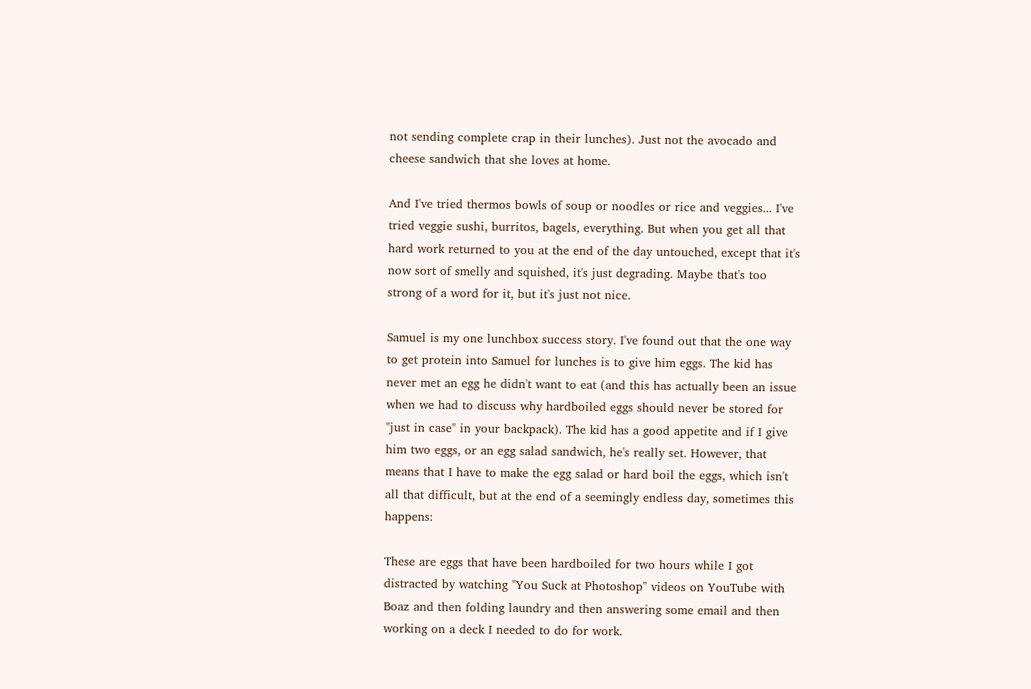not sending complete crap in their lunches). Just not the avocado and cheese sandwich that she loves at home.

And I've tried thermos bowls of soup or noodles or rice and veggies... I've tried veggie sushi, burritos, bagels, everything. But when you get all that hard work returned to you at the end of the day untouched, except that it's now sort of smelly and squished, it's just degrading. Maybe that's too strong of a word for it, but it's just not nice.

Samuel is my one lunchbox success story. I've found out that the one way to get protein into Samuel for lunches is to give him eggs. The kid has never met an egg he didn't want to eat (and this has actually been an issue when we had to discuss why hardboiled eggs should never be stored for "just in case" in your backpack). The kid has a good appetite and if I give him two eggs, or an egg salad sandwich, he's really set. However, that means that I have to make the egg salad or hard boil the eggs, which isn't all that difficult, but at the end of a seemingly endless day, sometimes this happens:

These are eggs that have been hardboiled for two hours while I got distracted by watching "You Suck at Photoshop" videos on YouTube with Boaz and then folding laundry and then answering some email and then working on a deck I needed to do for work.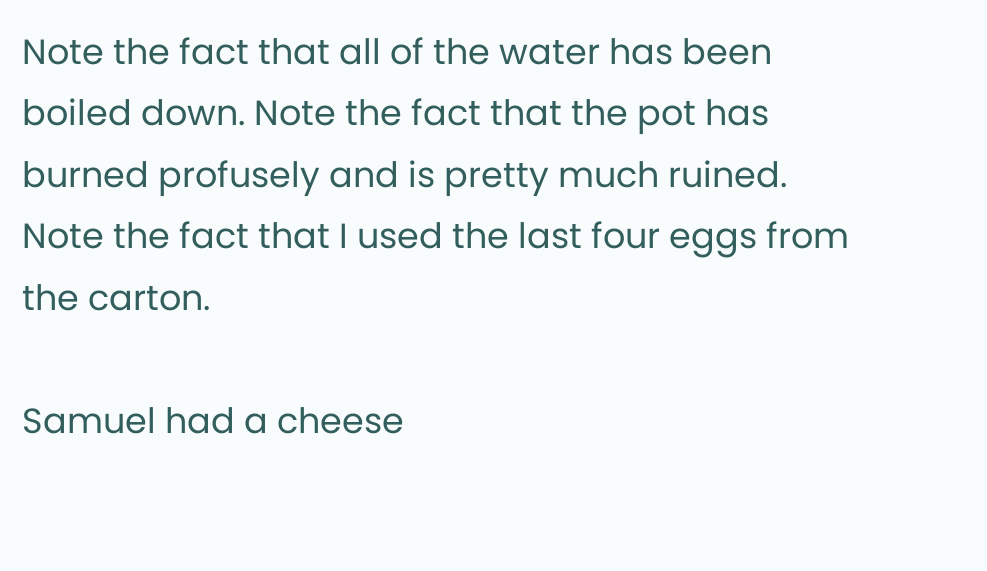Note the fact that all of the water has been boiled down. Note the fact that the pot has burned profusely and is pretty much ruined. Note the fact that I used the last four eggs from the carton.

Samuel had a cheese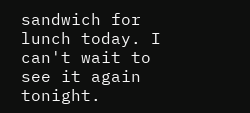sandwich for lunch today. I can't wait to see it again tonight.